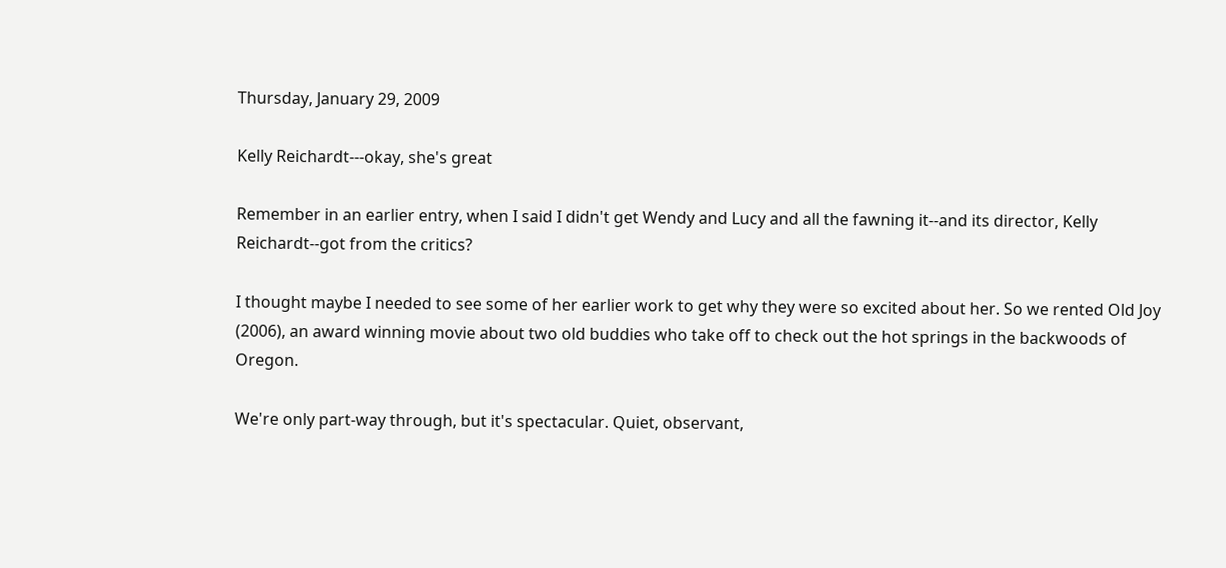Thursday, January 29, 2009

Kelly Reichardt---okay, she's great

Remember in an earlier entry, when I said I didn't get Wendy and Lucy and all the fawning it--and its director, Kelly Reichardt--got from the critics?

I thought maybe I needed to see some of her earlier work to get why they were so excited about her. So we rented Old Joy (2006), an award winning movie about two old buddies who take off to check out the hot springs in the backwoods of Oregon.

We're only part-way through, but it's spectacular. Quiet, observant,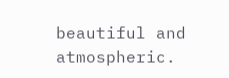beautiful and atmospheric.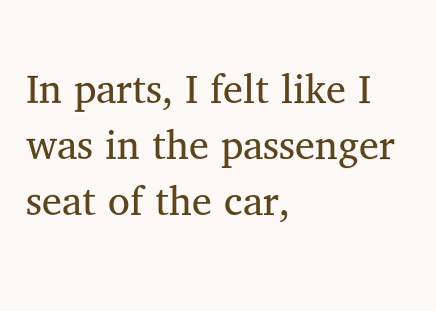In parts, I felt like I was in the passenger seat of the car,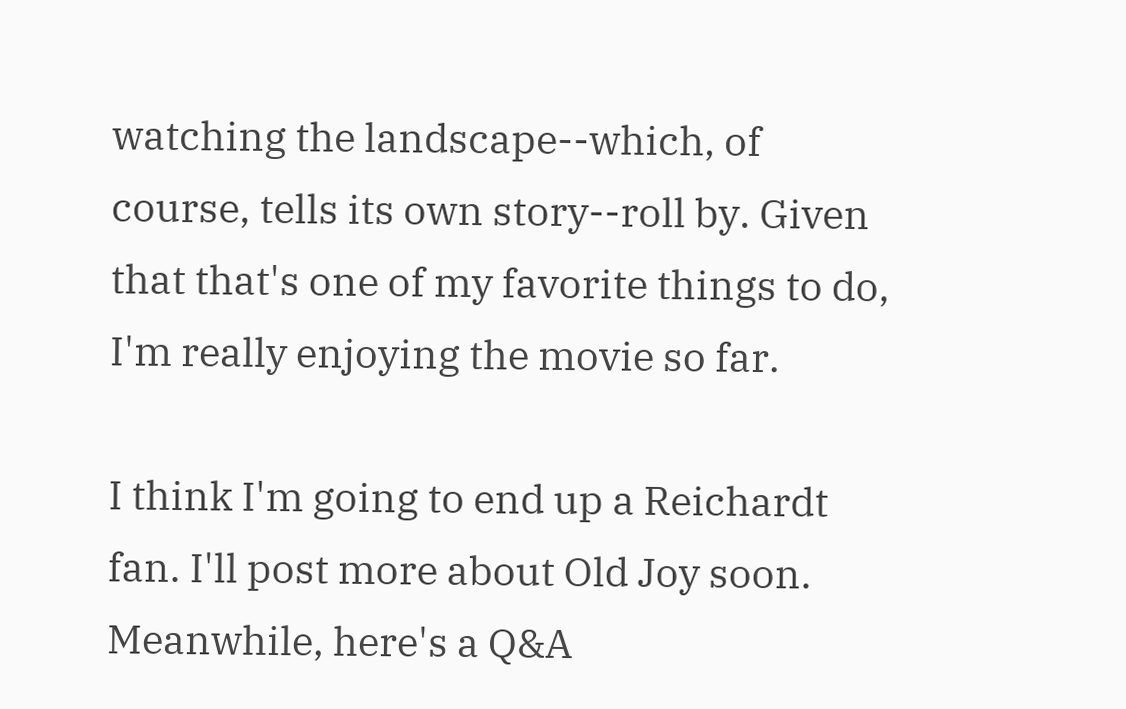watching the landscape--which, of course, tells its own story--roll by. Given that that's one of my favorite things to do, I'm really enjoying the movie so far.

I think I'm going to end up a Reichardt fan. I'll post more about Old Joy soon. Meanwhile, here's a Q&A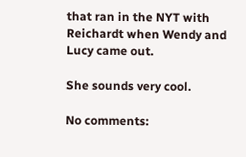that ran in the NYT with Reichardt when Wendy and Lucy came out.

She sounds very cool.

No comments: